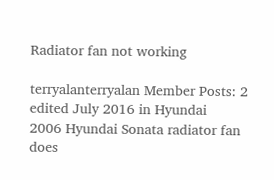Radiator fan not working

terryalanterryalan Member Posts: 2
edited July 2016 in Hyundai
2006 Hyundai Sonata radiator fan does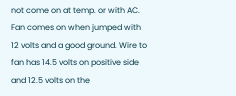not come on at temp. or with AC. Fan comes on when jumped with 12 volts and a good ground. Wire to fan has 14.5 volts on positive side and 12.5 volts on the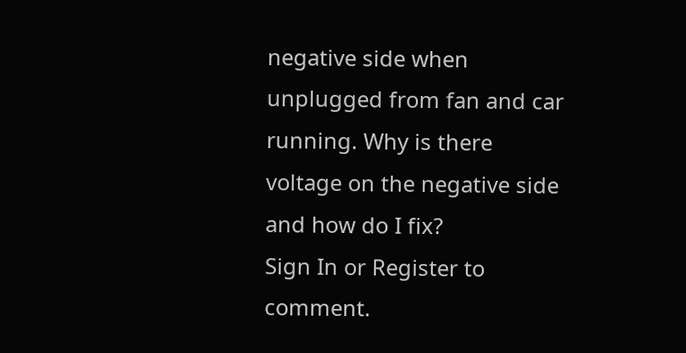negative side when unplugged from fan and car running. Why is there voltage on the negative side and how do I fix?
Sign In or Register to comment.